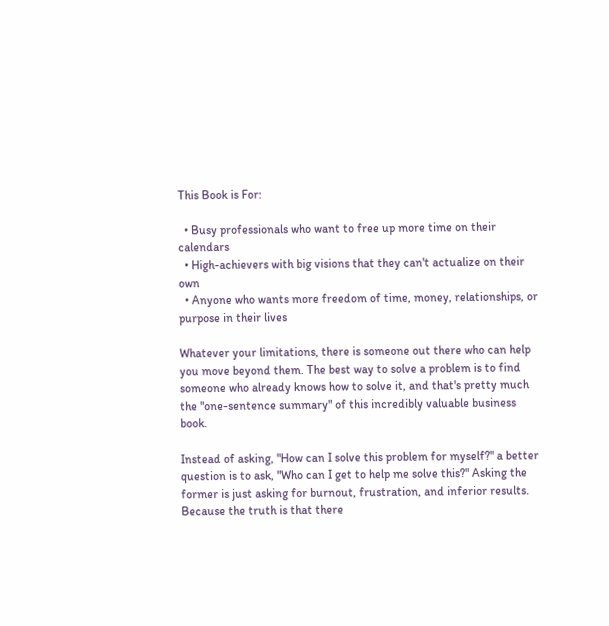This Book is For:

  • Busy professionals who want to free up more time on their calendars
  • High-achievers with big visions that they can't actualize on their own
  • Anyone who wants more freedom of time, money, relationships, or purpose in their lives

Whatever your limitations, there is someone out there who can help you move beyond them. The best way to solve a problem is to find someone who already knows how to solve it, and that's pretty much the "one-sentence summary" of this incredibly valuable business book.

Instead of asking, "How can I solve this problem for myself?" a better question is to ask, "Who can I get to help me solve this?" Asking the former is just asking for burnout, frustration, and inferior results. Because the truth is that there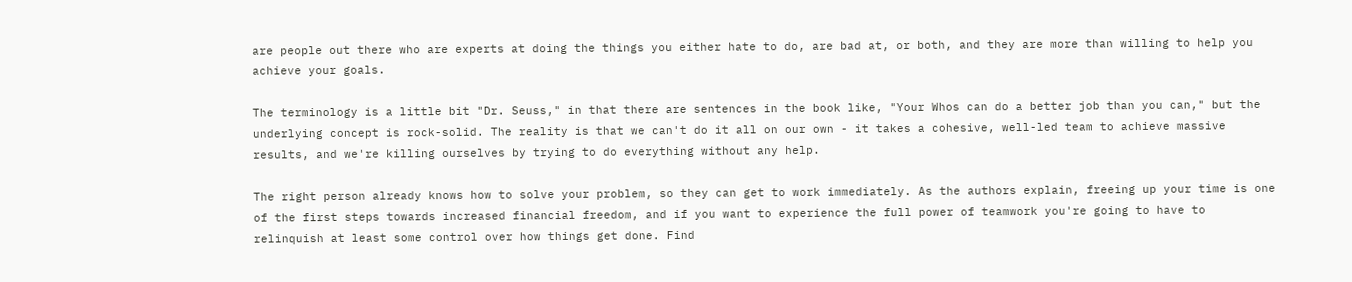are people out there who are experts at doing the things you either hate to do, are bad at, or both, and they are more than willing to help you achieve your goals.

The terminology is a little bit "Dr. Seuss," in that there are sentences in the book like, "Your Whos can do a better job than you can," but the underlying concept is rock-solid. The reality is that we can't do it all on our own - it takes a cohesive, well-led team to achieve massive results, and we're killing ourselves by trying to do everything without any help.

The right person already knows how to solve your problem, so they can get to work immediately. As the authors explain, freeing up your time is one of the first steps towards increased financial freedom, and if you want to experience the full power of teamwork you're going to have to relinquish at least some control over how things get done. Find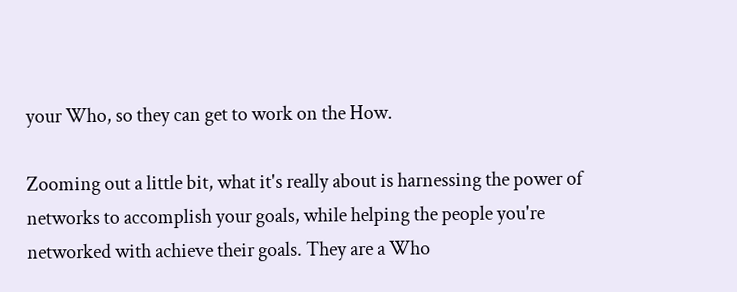your Who, so they can get to work on the How.

Zooming out a little bit, what it's really about is harnessing the power of networks to accomplish your goals, while helping the people you're networked with achieve their goals. They are a Who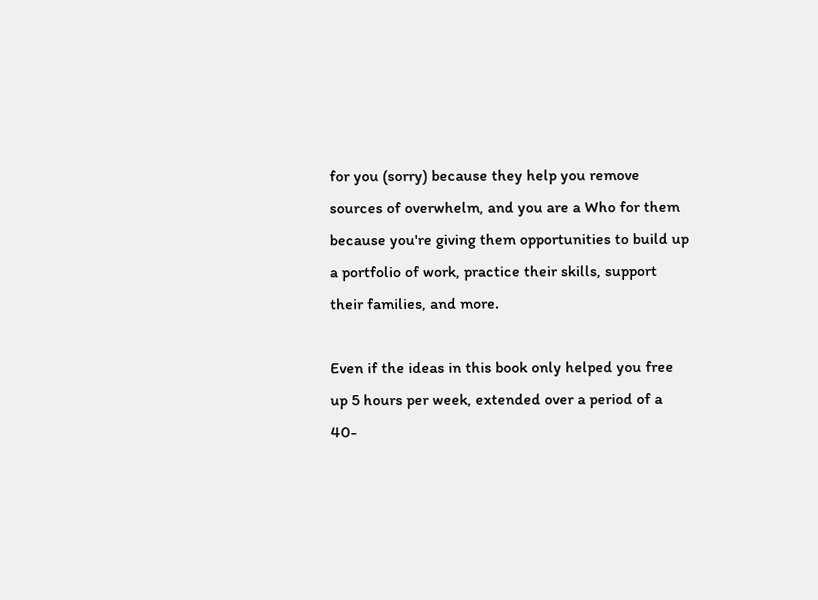for you (sorry) because they help you remove sources of overwhelm, and you are a Who for them because you're giving them opportunities to build up a portfolio of work, practice their skills, support their families, and more.

Even if the ideas in this book only helped you free up 5 hours per week, extended over a period of a 40-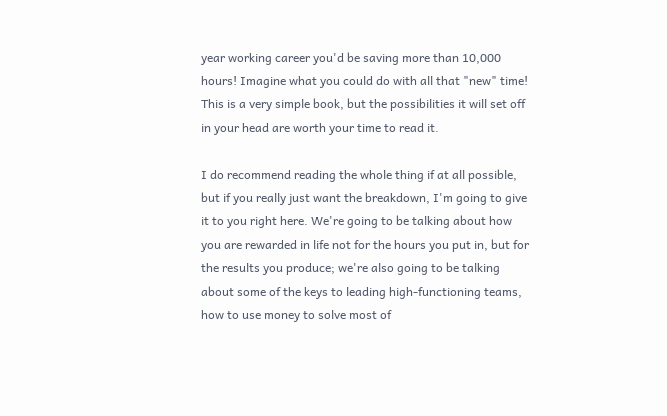year working career you'd be saving more than 10,000 hours! Imagine what you could do with all that "new" time! This is a very simple book, but the possibilities it will set off in your head are worth your time to read it.

I do recommend reading the whole thing if at all possible, but if you really just want the breakdown, I'm going to give it to you right here. We're going to be talking about how you are rewarded in life not for the hours you put in, but for the results you produce; we're also going to be talking about some of the keys to leading high-functioning teams, how to use money to solve most of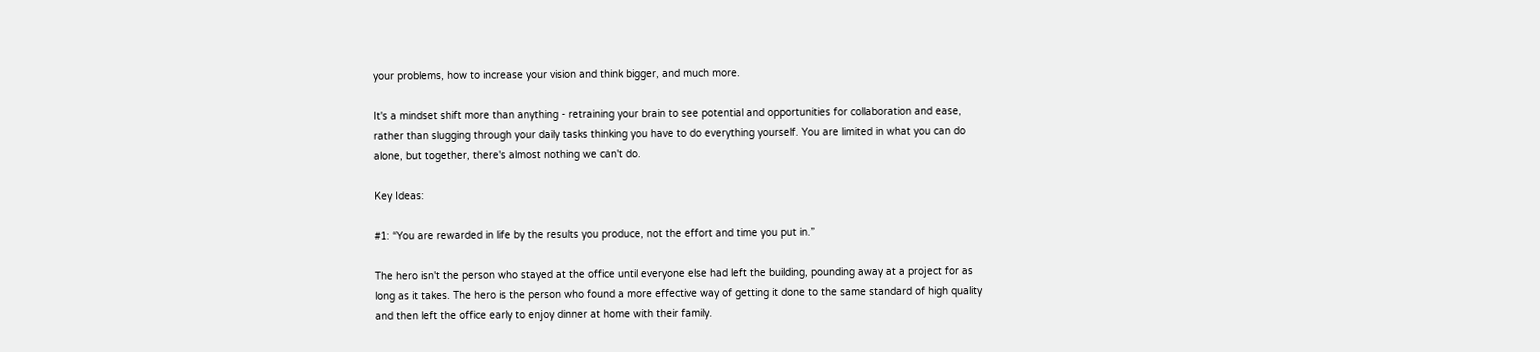your problems, how to increase your vision and think bigger, and much more.

It's a mindset shift more than anything - retraining your brain to see potential and opportunities for collaboration and ease, rather than slugging through your daily tasks thinking you have to do everything yourself. You are limited in what you can do alone, but together, there's almost nothing we can't do.

Key Ideas:

#1: “You are rewarded in life by the results you produce, not the effort and time you put in.”

The hero isn't the person who stayed at the office until everyone else had left the building, pounding away at a project for as long as it takes. The hero is the person who found a more effective way of getting it done to the same standard of high quality and then left the office early to enjoy dinner at home with their family.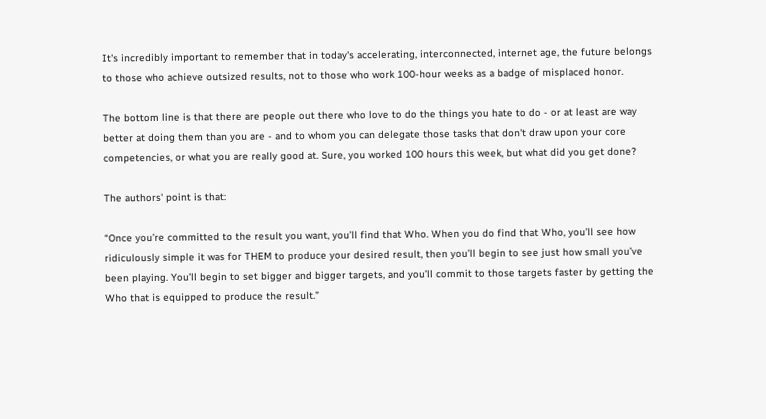It's incredibly important to remember that in today's accelerating, interconnected, internet age, the future belongs to those who achieve outsized results, not to those who work 100-hour weeks as a badge of misplaced honor.

The bottom line is that there are people out there who love to do the things you hate to do - or at least are way better at doing them than you are - and to whom you can delegate those tasks that don't draw upon your core competencies, or what you are really good at. Sure, you worked 100 hours this week, but what did you get done?

The authors' point is that:

“Once you’re committed to the result you want, you’ll find that Who. When you do find that Who, you’ll see how ridiculously simple it was for THEM to produce your desired result, then you’ll begin to see just how small you’ve been playing. You’ll begin to set bigger and bigger targets, and you’ll commit to those targets faster by getting the Who that is equipped to produce the result.”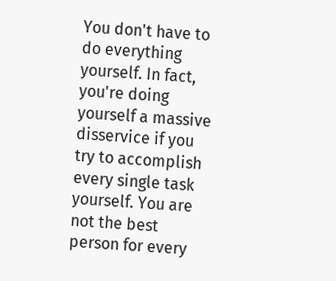You don't have to do everything yourself. In fact, you're doing yourself a massive disservice if you try to accomplish every single task yourself. You are not the best person for every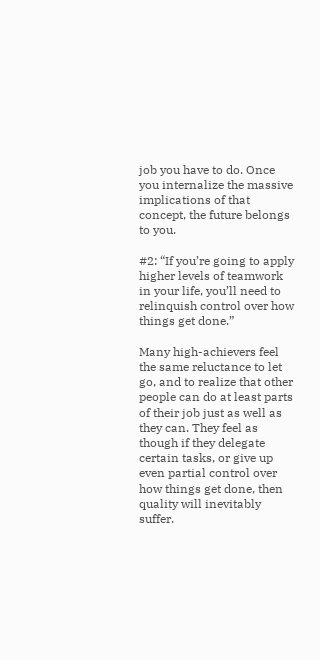job you have to do. Once you internalize the massive implications of that concept, the future belongs to you.

#2: “If you’re going to apply higher levels of teamwork in your life, you’ll need to relinquish control over how things get done.”

Many high-achievers feel the same reluctance to let go, and to realize that other people can do at least parts of their job just as well as they can. They feel as though if they delegate certain tasks, or give up even partial control over how things get done, then quality will inevitably suffer.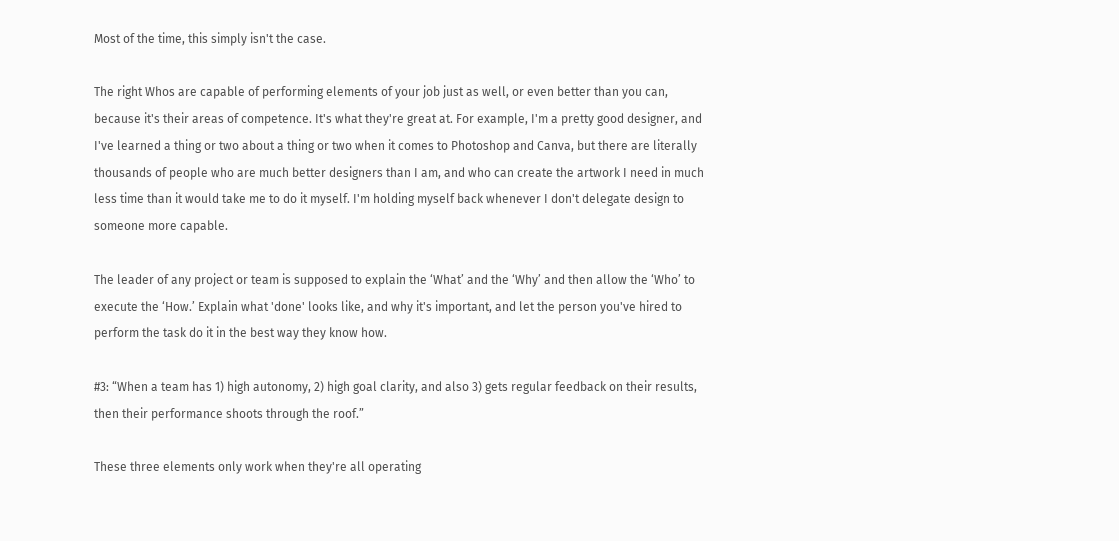Most of the time, this simply isn't the case.

The right Whos are capable of performing elements of your job just as well, or even better than you can, because it's their areas of competence. It's what they're great at. For example, I'm a pretty good designer, and I've learned a thing or two about a thing or two when it comes to Photoshop and Canva, but there are literally thousands of people who are much better designers than I am, and who can create the artwork I need in much less time than it would take me to do it myself. I'm holding myself back whenever I don't delegate design to someone more capable.

The leader of any project or team is supposed to explain the ‘What’ and the ‘Why’ and then allow the ‘Who’ to execute the ‘How.’ Explain what 'done' looks like, and why it's important, and let the person you've hired to perform the task do it in the best way they know how.

#3: “When a team has 1) high autonomy, 2) high goal clarity, and also 3) gets regular feedback on their results, then their performance shoots through the roof.”

These three elements only work when they're all operating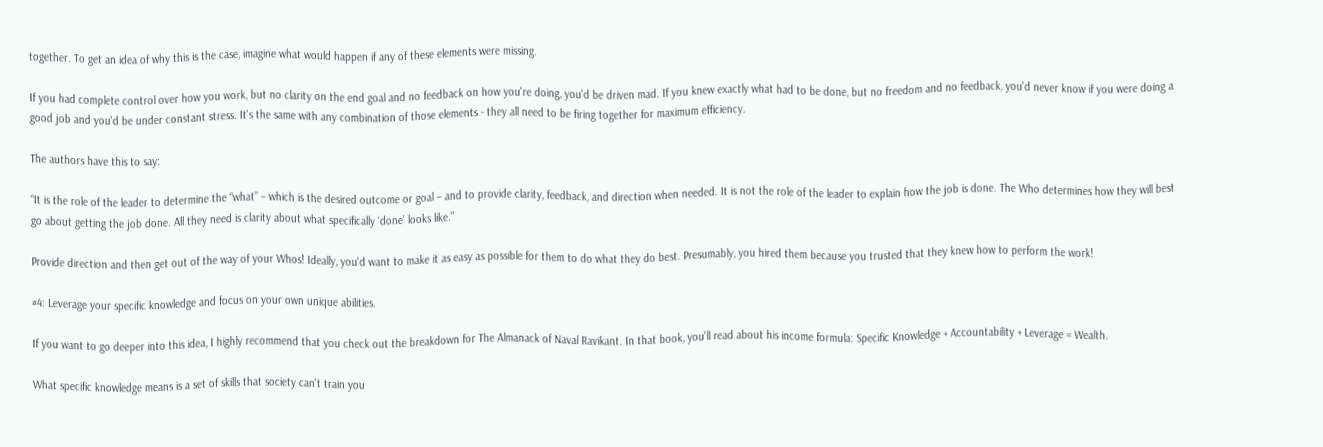together. To get an idea of why this is the case, imagine what would happen if any of these elements were missing.

If you had complete control over how you work, but no clarity on the end goal and no feedback on how you're doing, you'd be driven mad. If you knew exactly what had to be done, but no freedom and no feedback, you'd never know if you were doing a good job and you'd be under constant stress. It's the same with any combination of those elements - they all need to be firing together for maximum efficiency.

The authors have this to say:

“It is the role of the leader to determine the “what” – which is the desired outcome or goal – and to provide clarity, feedback, and direction when needed. It is not the role of the leader to explain how the job is done. The Who determines how they will best go about getting the job done. All they need is clarity about what specifically ‘done’ looks like.”

Provide direction and then get out of the way of your Whos! Ideally, you'd want to make it as easy as possible for them to do what they do best. Presumably, you hired them because you trusted that they knew how to perform the work!

#4: Leverage your specific knowledge and focus on your own unique abilities.

If you want to go deeper into this idea, I highly recommend that you check out the breakdown for The Almanack of Naval Ravikant. In that book, you'll read about his income formula: Specific Knowledge + Accountability + Leverage = Wealth.

What specific knowledge means is a set of skills that society can't train you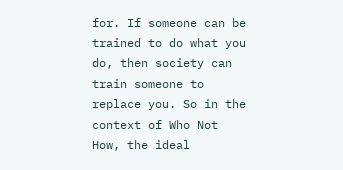for. If someone can be trained to do what you do, then society can train someone to replace you. So in the context of Who Not How, the ideal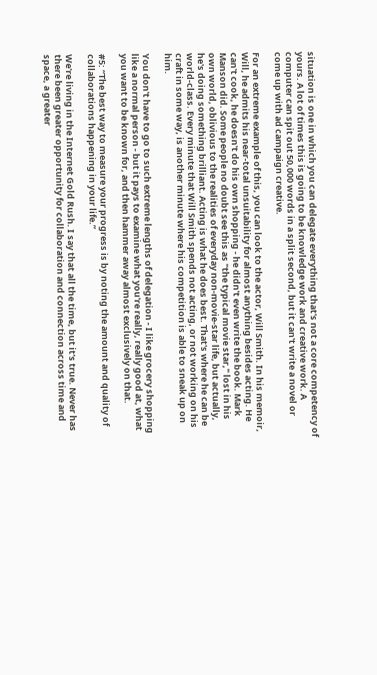situation is one in which you can delegate everything that's not a core competency of yours. A lot of times this is going to be knowledge work and creative work. A computer can spit out 50,000 words in a split second, but it can't write a novel or come up with ad campaign creative.

For an extreme example of this, you can look to the actor, Will Smith. In his memoir, Will, he admits his near-total unsuitability for almost anything besides acting. He can't cook, he doesn't do his own shopping - he didn't even write the book. Mark Manson did. Some people no doubt see this as "the typical movie star," lost in his own world, oblivious to the realities of everyday non-movie-star life, but actually, he's doing something brilliant. Acting is what he does best. That's where he can be world-class. Every minute that Will Smith spends not acting, or not working on his craft in some way, is another minute where his competition is able to sneak up on him.

You don't have to go to such extreme lengths of delegation - I like grocery shopping like a normal person - but it pays to examine what you're really, really good at, what you want to be known for, and then hammer away almost exclusively on that.

#5: “The best way to measure your progress is by noting the amount and quality of collaborations happening in your life.”

We're living in the Internet Gold Rush. I say that all the time, but it's true. Never has there been greater opportunity for collaboration and connection across time and space, a greater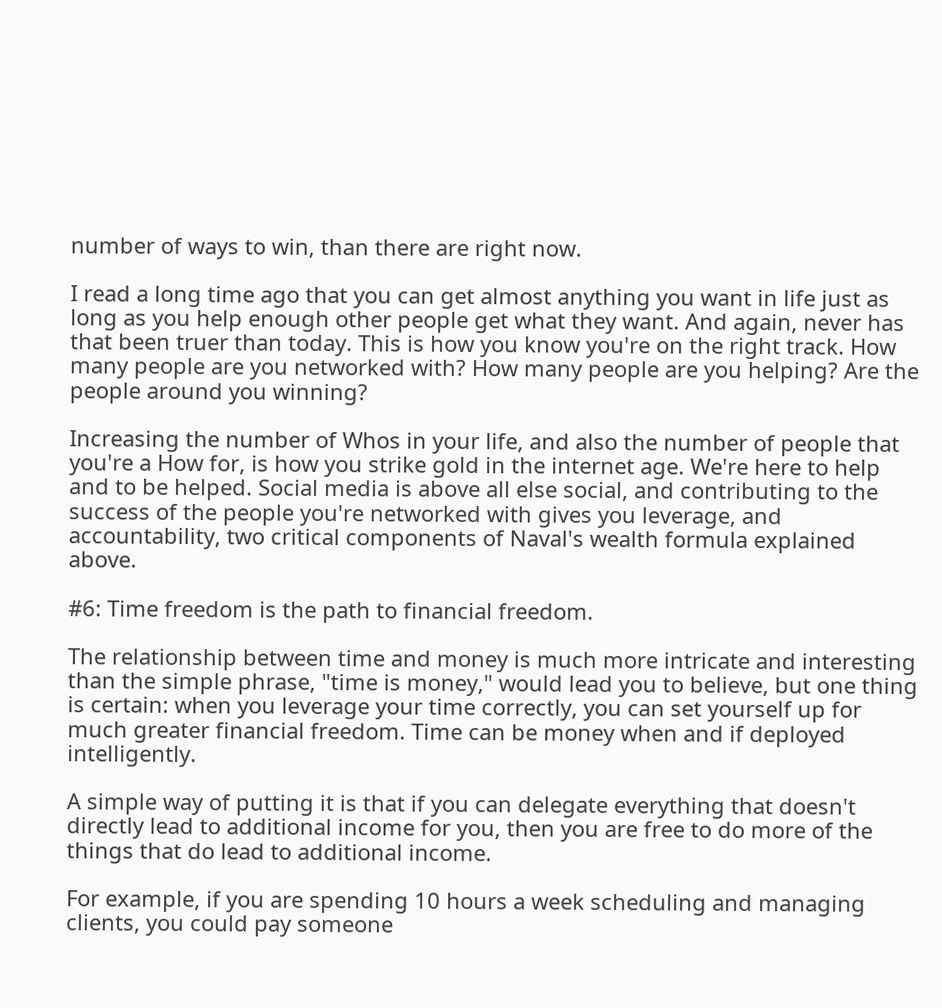number of ways to win, than there are right now.

I read a long time ago that you can get almost anything you want in life just as long as you help enough other people get what they want. And again, never has that been truer than today. This is how you know you're on the right track. How many people are you networked with? How many people are you helping? Are the people around you winning?

Increasing the number of Whos in your life, and also the number of people that you're a How for, is how you strike gold in the internet age. We're here to help and to be helped. Social media is above all else social, and contributing to the success of the people you're networked with gives you leverage, and accountability, two critical components of Naval's wealth formula explained above.

#6: Time freedom is the path to financial freedom.

The relationship between time and money is much more intricate and interesting than the simple phrase, "time is money," would lead you to believe, but one thing is certain: when you leverage your time correctly, you can set yourself up for much greater financial freedom. Time can be money when and if deployed intelligently.

A simple way of putting it is that if you can delegate everything that doesn't directly lead to additional income for you, then you are free to do more of the things that do lead to additional income.

For example, if you are spending 10 hours a week scheduling and managing clients, you could pay someone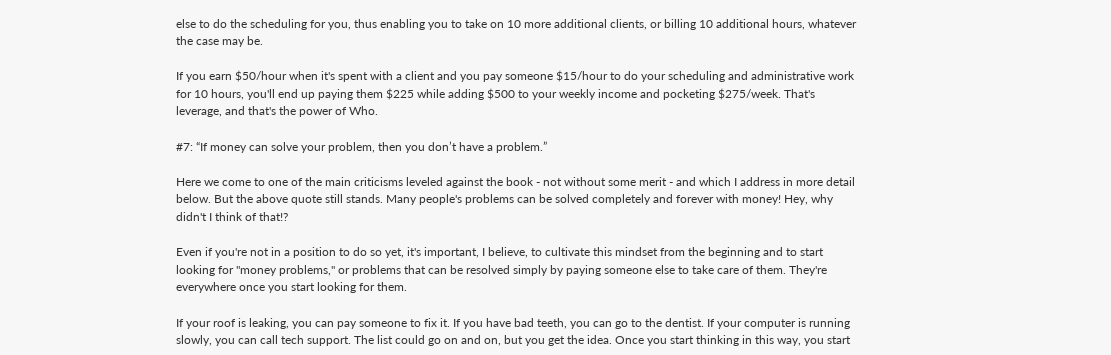else to do the scheduling for you, thus enabling you to take on 10 more additional clients, or billing 10 additional hours, whatever the case may be.

If you earn $50/hour when it's spent with a client and you pay someone $15/hour to do your scheduling and administrative work for 10 hours, you'll end up paying them $225 while adding $500 to your weekly income and pocketing $275/week. That's leverage, and that's the power of Who.

#7: “If money can solve your problem, then you don’t have a problem.”

Here we come to one of the main criticisms leveled against the book - not without some merit - and which I address in more detail below. But the above quote still stands. Many people's problems can be solved completely and forever with money! Hey, why didn't I think of that!?

Even if you're not in a position to do so yet, it's important, I believe, to cultivate this mindset from the beginning and to start looking for "money problems," or problems that can be resolved simply by paying someone else to take care of them. They're everywhere once you start looking for them.

If your roof is leaking, you can pay someone to fix it. If you have bad teeth, you can go to the dentist. If your computer is running slowly, you can call tech support. The list could go on and on, but you get the idea. Once you start thinking in this way, you start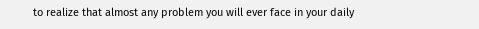to realize that almost any problem you will ever face in your daily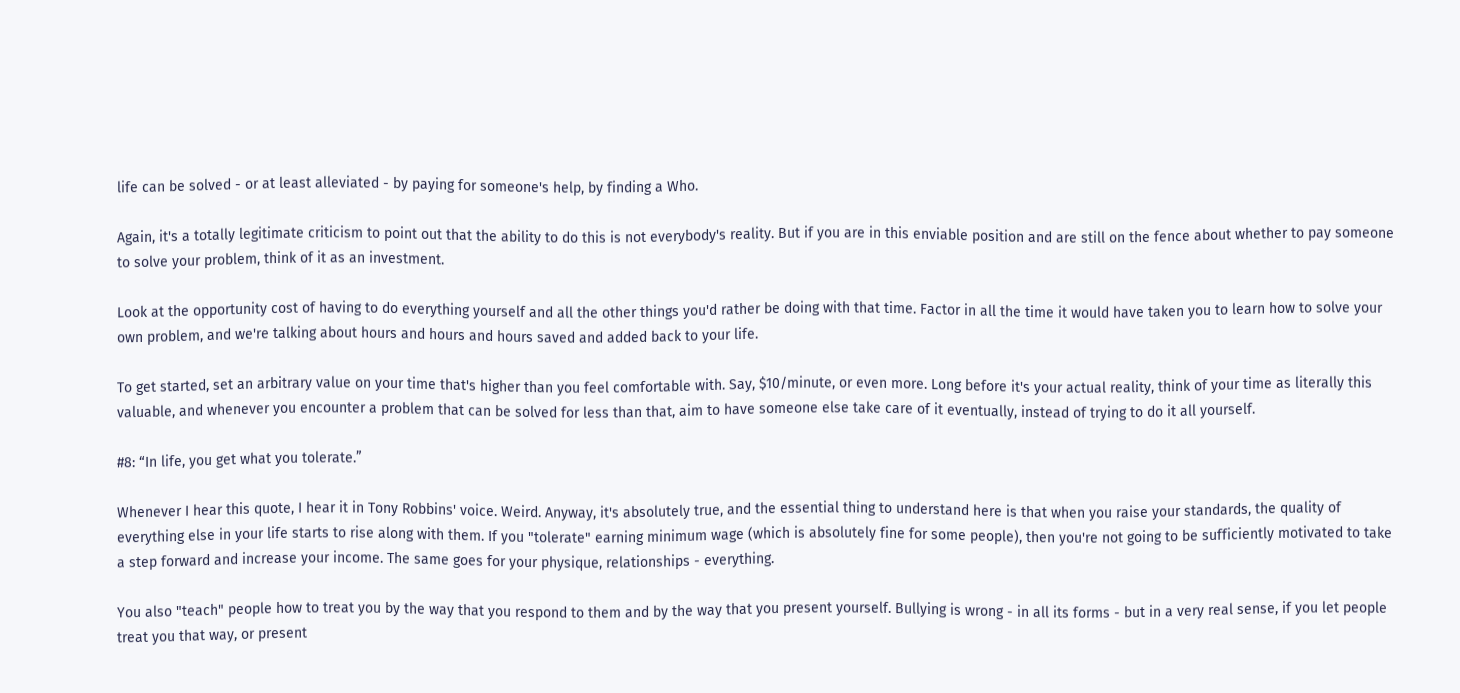life can be solved - or at least alleviated - by paying for someone's help, by finding a Who.

Again, it's a totally legitimate criticism to point out that the ability to do this is not everybody's reality. But if you are in this enviable position and are still on the fence about whether to pay someone to solve your problem, think of it as an investment.

Look at the opportunity cost of having to do everything yourself and all the other things you'd rather be doing with that time. Factor in all the time it would have taken you to learn how to solve your own problem, and we're talking about hours and hours and hours saved and added back to your life.

To get started, set an arbitrary value on your time that's higher than you feel comfortable with. Say, $10/minute, or even more. Long before it's your actual reality, think of your time as literally this valuable, and whenever you encounter a problem that can be solved for less than that, aim to have someone else take care of it eventually, instead of trying to do it all yourself.

#8: “In life, you get what you tolerate.”

Whenever I hear this quote, I hear it in Tony Robbins' voice. Weird. Anyway, it's absolutely true, and the essential thing to understand here is that when you raise your standards, the quality of everything else in your life starts to rise along with them. If you "tolerate" earning minimum wage (which is absolutely fine for some people), then you're not going to be sufficiently motivated to take a step forward and increase your income. The same goes for your physique, relationships - everything.

You also "teach" people how to treat you by the way that you respond to them and by the way that you present yourself. Bullying is wrong - in all its forms - but in a very real sense, if you let people treat you that way, or present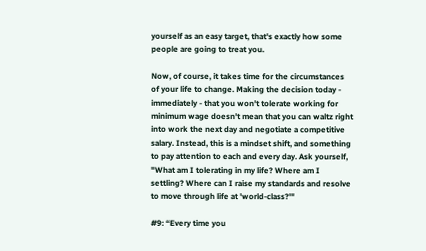yourself as an easy target, that's exactly how some people are going to treat you.

Now, of course, it takes time for the circumstances of your life to change. Making the decision today - immediately - that you won't tolerate working for minimum wage doesn't mean that you can waltz right into work the next day and negotiate a competitive salary. Instead, this is a mindset shift, and something to pay attention to each and every day. Ask yourself, "What am I tolerating in my life? Where am I settling? Where can I raise my standards and resolve to move through life at 'world-class?'"

#9: “Every time you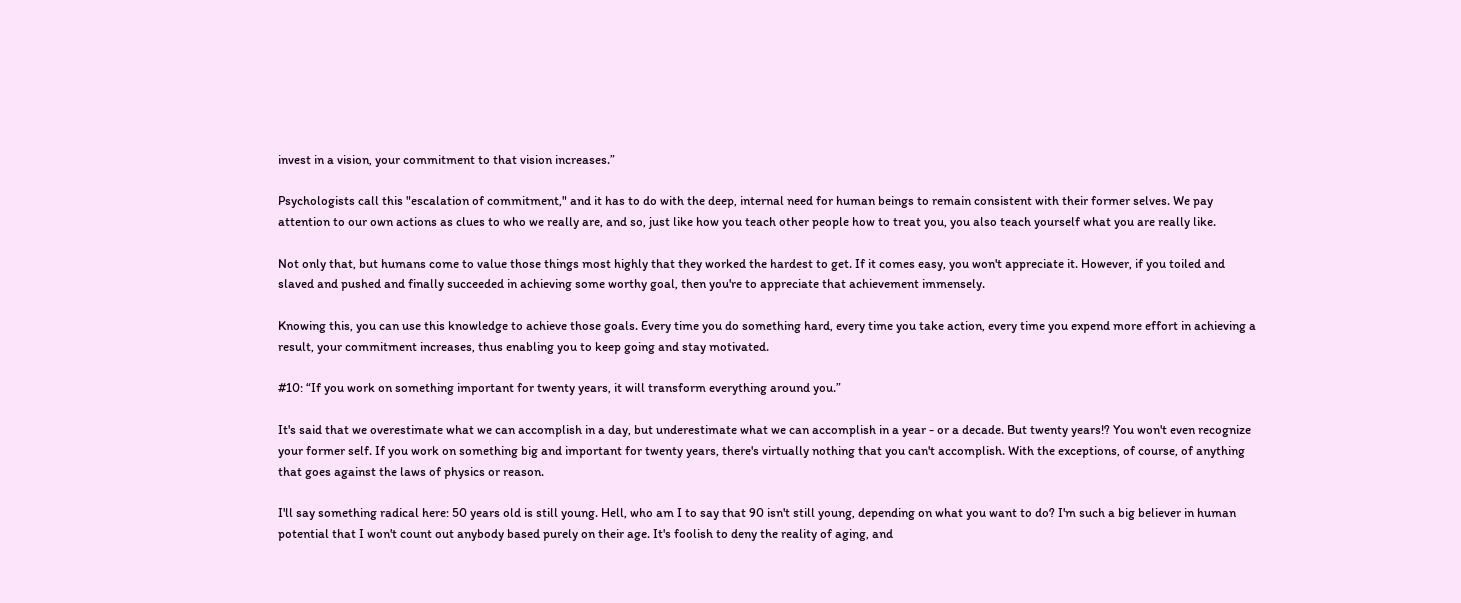invest in a vision, your commitment to that vision increases.”

Psychologists call this "escalation of commitment," and it has to do with the deep, internal need for human beings to remain consistent with their former selves. We pay attention to our own actions as clues to who we really are, and so, just like how you teach other people how to treat you, you also teach yourself what you are really like.

Not only that, but humans come to value those things most highly that they worked the hardest to get. If it comes easy, you won't appreciate it. However, if you toiled and slaved and pushed and finally succeeded in achieving some worthy goal, then you're to appreciate that achievement immensely.

Knowing this, you can use this knowledge to achieve those goals. Every time you do something hard, every time you take action, every time you expend more effort in achieving a result, your commitment increases, thus enabling you to keep going and stay motivated.

#10: “If you work on something important for twenty years, it will transform everything around you.”

It's said that we overestimate what we can accomplish in a day, but underestimate what we can accomplish in a year - or a decade. But twenty years!? You won't even recognize your former self. If you work on something big and important for twenty years, there's virtually nothing that you can't accomplish. With the exceptions, of course, of anything that goes against the laws of physics or reason.

I'll say something radical here: 50 years old is still young. Hell, who am I to say that 90 isn't still young, depending on what you want to do? I'm such a big believer in human potential that I won't count out anybody based purely on their age. It's foolish to deny the reality of aging, and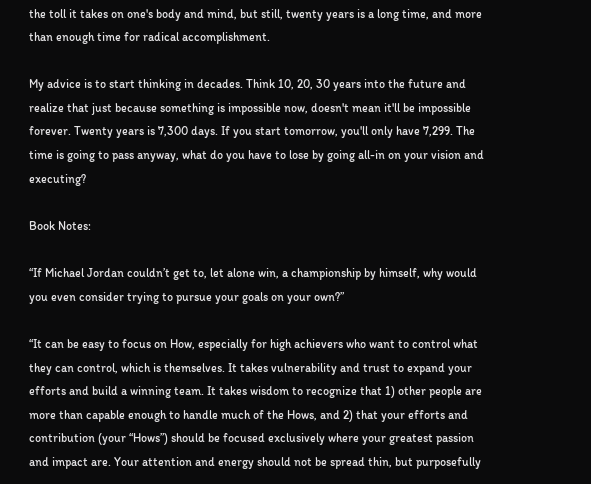the toll it takes on one's body and mind, but still, twenty years is a long time, and more than enough time for radical accomplishment.

My advice is to start thinking in decades. Think 10, 20, 30 years into the future and realize that just because something is impossible now, doesn't mean it'll be impossible forever. Twenty years is 7,300 days. If you start tomorrow, you'll only have 7,299. The time is going to pass anyway, what do you have to lose by going all-in on your vision and executing?

Book Notes:

“If Michael Jordan couldn’t get to, let alone win, a championship by himself, why would you even consider trying to pursue your goals on your own?”

“It can be easy to focus on How, especially for high achievers who want to control what they can control, which is themselves. It takes vulnerability and trust to expand your efforts and build a winning team. It takes wisdom to recognize that 1) other people are more than capable enough to handle much of the Hows, and 2) that your efforts and contribution (your “Hows”) should be focused exclusively where your greatest passion and impact are. Your attention and energy should not be spread thin, but purposefully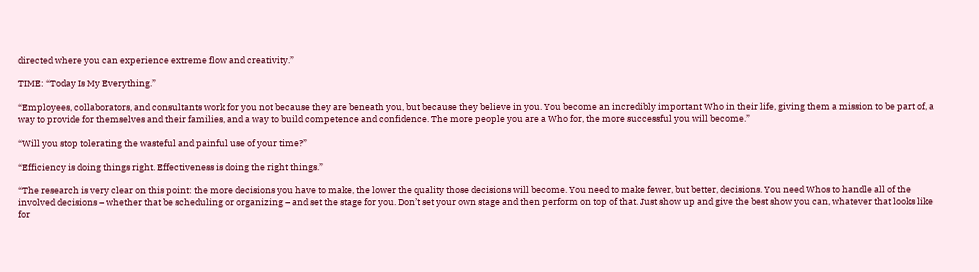directed where you can experience extreme flow and creativity.”

TIME: “Today Is My Everything.”

“Employees, collaborators, and consultants work for you not because they are beneath you, but because they believe in you. You become an incredibly important Who in their life, giving them a mission to be part of, a way to provide for themselves and their families, and a way to build competence and confidence. The more people you are a Who for, the more successful you will become.”

“Will you stop tolerating the wasteful and painful use of your time?”

“Efficiency is doing things right. Effectiveness is doing the right things.”

“The research is very clear on this point: the more decisions you have to make, the lower the quality those decisions will become. You need to make fewer, but better, decisions. You need Whos to handle all of the involved decisions – whether that be scheduling or organizing – and set the stage for you. Don’t set your own stage and then perform on top of that. Just show up and give the best show you can, whatever that looks like for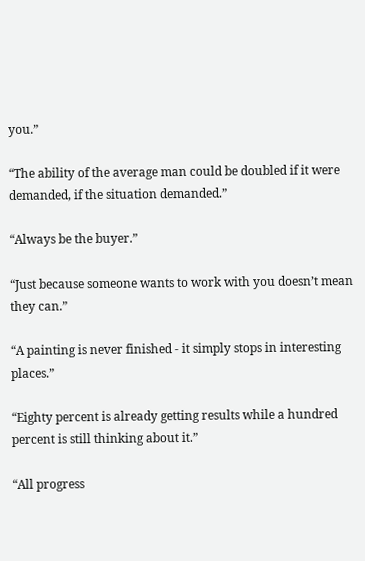you.”

“The ability of the average man could be doubled if it were demanded, if the situation demanded.”

“Always be the buyer.”

“Just because someone wants to work with you doesn’t mean they can.”

“A painting is never finished - it simply stops in interesting places.”

“Eighty percent is already getting results while a hundred percent is still thinking about it.”

“All progress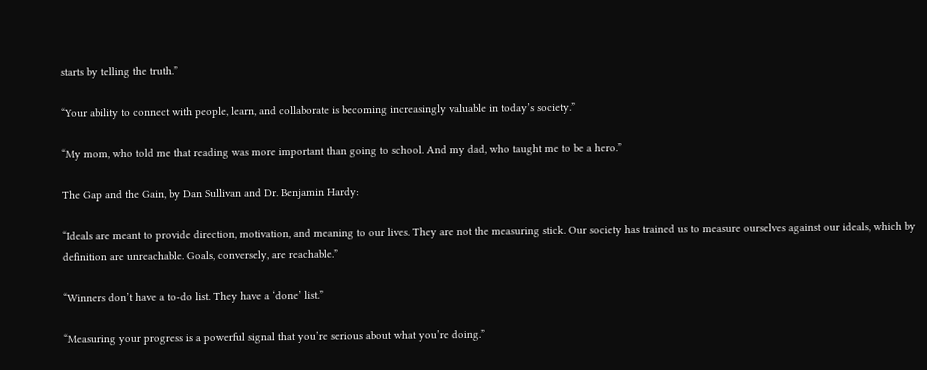starts by telling the truth.”

“Your ability to connect with people, learn, and collaborate is becoming increasingly valuable in today’s society.”

“My mom, who told me that reading was more important than going to school. And my dad, who taught me to be a hero.”

The Gap and the Gain, by Dan Sullivan and Dr. Benjamin Hardy:

“Ideals are meant to provide direction, motivation, and meaning to our lives. They are not the measuring stick. Our society has trained us to measure ourselves against our ideals, which by definition are unreachable. Goals, conversely, are reachable.”

“Winners don’t have a to-do list. They have a ‘done’ list.”

“Measuring your progress is a powerful signal that you’re serious about what you’re doing.”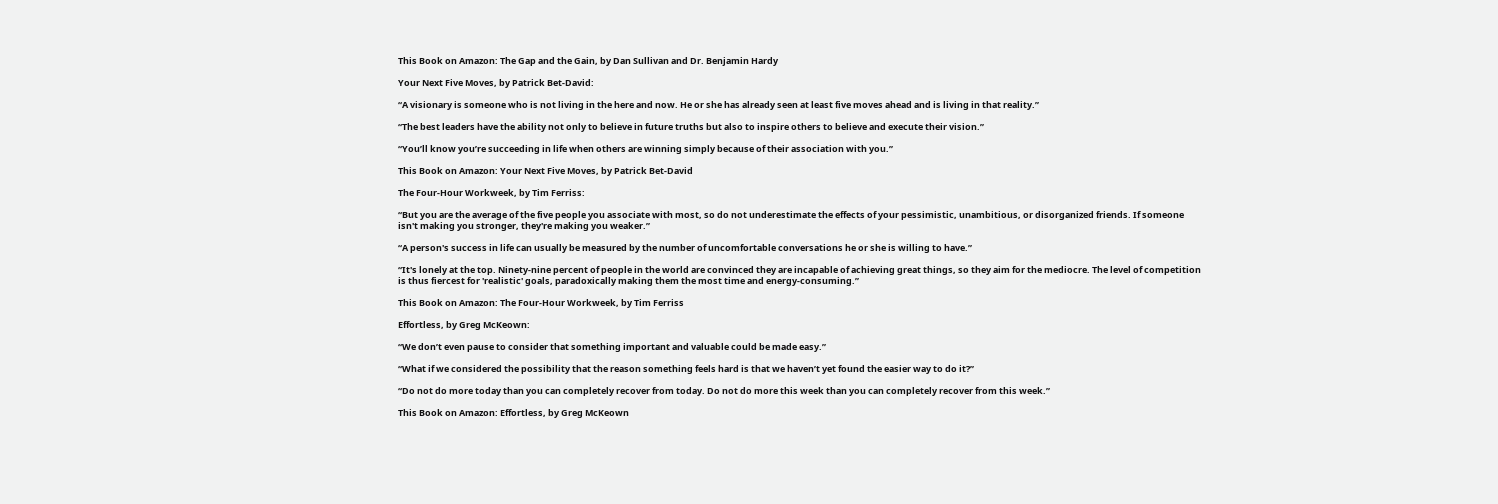This Book on Amazon: The Gap and the Gain, by Dan Sullivan and Dr. Benjamin Hardy

Your Next Five Moves, by Patrick Bet-David:

“A visionary is someone who is not living in the here and now. He or she has already seen at least five moves ahead and is living in that reality.”

“The best leaders have the ability not only to believe in future truths but also to inspire others to believe and execute their vision.”

“You’ll know you’re succeeding in life when others are winning simply because of their association with you.”

This Book on Amazon: Your Next Five Moves, by Patrick Bet-David

The Four-Hour Workweek, by Tim Ferriss:

“But you are the average of the five people you associate with most, so do not underestimate the effects of your pessimistic, unambitious, or disorganized friends. If someone isn't making you stronger, they're making you weaker.”

“A person's success in life can usually be measured by the number of uncomfortable conversations he or she is willing to have.”

“It's lonely at the top. Ninety-nine percent of people in the world are convinced they are incapable of achieving great things, so they aim for the mediocre. The level of competition is thus fiercest for 'realistic' goals, paradoxically making them the most time and energy-consuming.”

This Book on Amazon: The Four-Hour Workweek, by Tim Ferriss

Effortless, by Greg McKeown:

“We don’t even pause to consider that something important and valuable could be made easy.”

“What if we considered the possibility that the reason something feels hard is that we haven’t yet found the easier way to do it?”

“Do not do more today than you can completely recover from today. Do not do more this week than you can completely recover from this week.”

This Book on Amazon: Effortless, by Greg McKeown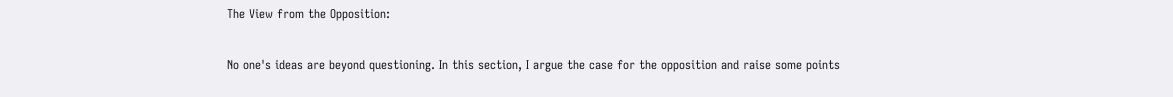The View from the Opposition:

No one's ideas are beyond questioning. In this section, I argue the case for the opposition and raise some points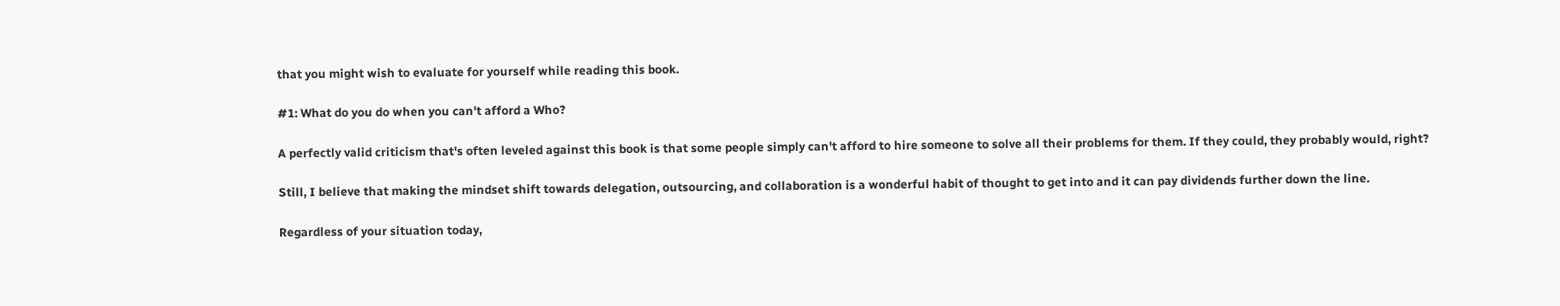that you might wish to evaluate for yourself while reading this book.

#1: What do you do when you can't afford a Who?

A perfectly valid criticism that's often leveled against this book is that some people simply can't afford to hire someone to solve all their problems for them. If they could, they probably would, right?

Still, I believe that making the mindset shift towards delegation, outsourcing, and collaboration is a wonderful habit of thought to get into and it can pay dividends further down the line.

Regardless of your situation today,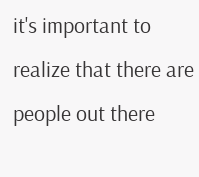it's important to realize that there are people out there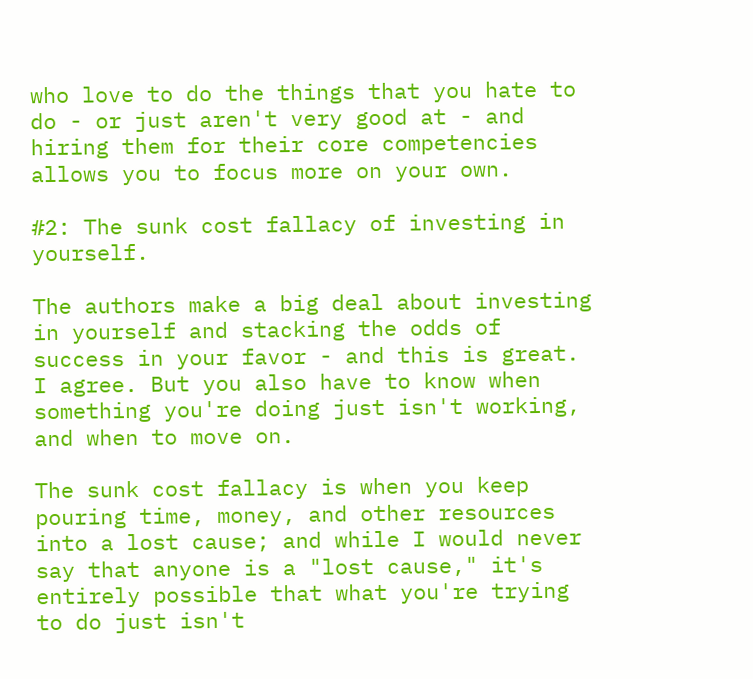who love to do the things that you hate to do - or just aren't very good at - and hiring them for their core competencies allows you to focus more on your own.

#2: The sunk cost fallacy of investing in yourself.

The authors make a big deal about investing in yourself and stacking the odds of success in your favor - and this is great. I agree. But you also have to know when something you're doing just isn't working, and when to move on.

The sunk cost fallacy is when you keep pouring time, money, and other resources into a lost cause; and while I would never say that anyone is a "lost cause," it's entirely possible that what you're trying to do just isn't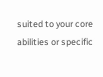suited to your core abilities or specific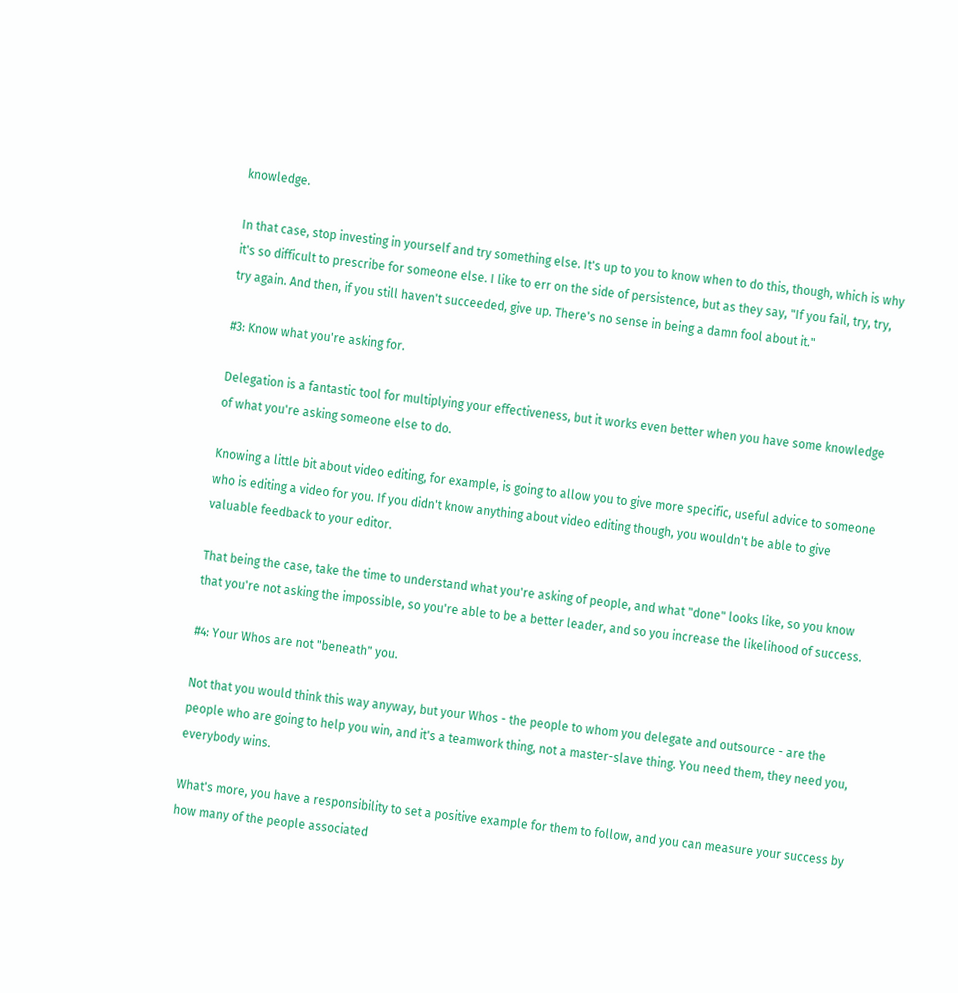knowledge.

In that case, stop investing in yourself and try something else. It's up to you to know when to do this, though, which is why it's so difficult to prescribe for someone else. I like to err on the side of persistence, but as they say, "If you fail, try, try, try again. And then, if you still haven't succeeded, give up. There's no sense in being a damn fool about it."

#3: Know what you're asking for.

Delegation is a fantastic tool for multiplying your effectiveness, but it works even better when you have some knowledge of what you're asking someone else to do.

Knowing a little bit about video editing, for example, is going to allow you to give more specific, useful advice to someone who is editing a video for you. If you didn't know anything about video editing though, you wouldn't be able to give valuable feedback to your editor.

That being the case, take the time to understand what you're asking of people, and what "done" looks like, so you know that you're not asking the impossible, so you're able to be a better leader, and so you increase the likelihood of success.

#4: Your Whos are not "beneath" you.

Not that you would think this way anyway, but your Whos - the people to whom you delegate and outsource - are the people who are going to help you win, and it's a teamwork thing, not a master-slave thing. You need them, they need you, everybody wins.

What's more, you have a responsibility to set a positive example for them to follow, and you can measure your success by how many of the people associated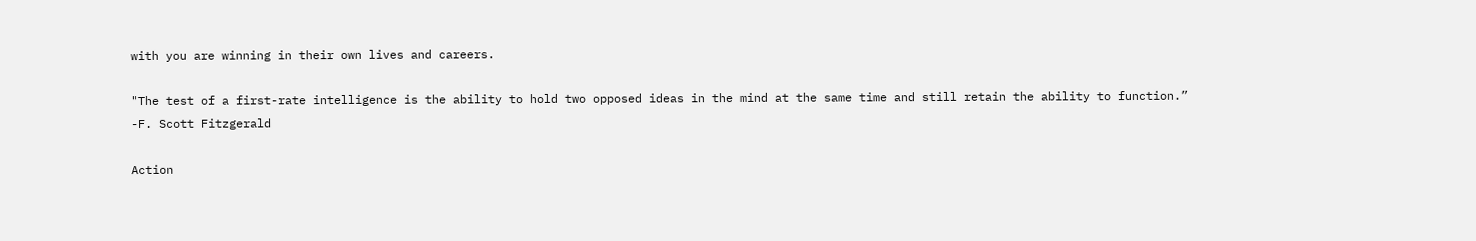with you are winning in their own lives and careers.

"The test of a first-rate intelligence is the ability to hold two opposed ideas in the mind at the same time and still retain the ability to function.”
-F. Scott Fitzgerald

Action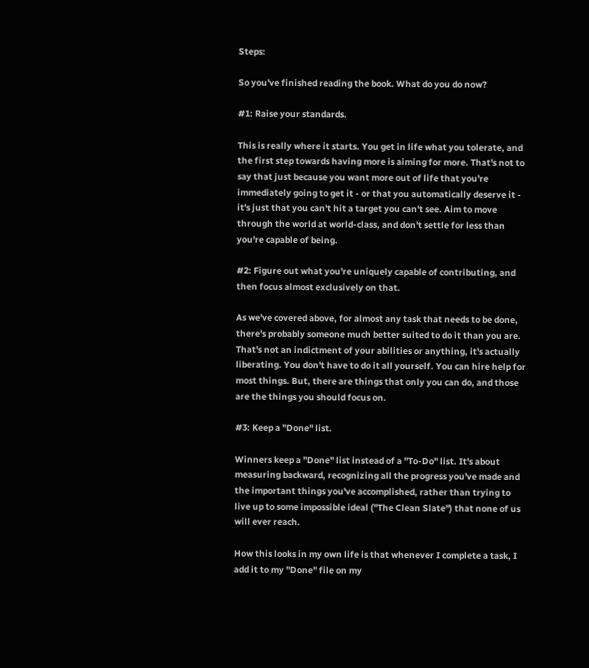Steps:

So you've finished reading the book. What do you do now?

#1: Raise your standards.

This is really where it starts. You get in life what you tolerate, and the first step towards having more is aiming for more. That's not to say that just because you want more out of life that you're immediately going to get it - or that you automatically deserve it - it's just that you can't hit a target you can't see. Aim to move through the world at world-class, and don't settle for less than you're capable of being.

#2: Figure out what you're uniquely capable of contributing, and then focus almost exclusively on that.

As we've covered above, for almost any task that needs to be done, there's probably someone much better suited to do it than you are. That's not an indictment of your abilities or anything, it's actually liberating. You don't have to do it all yourself. You can hire help for most things. But, there are things that only you can do, and those are the things you should focus on.

#3: Keep a "Done" list.

Winners keep a "Done" list instead of a "To-Do" list. It's about measuring backward, recognizing all the progress you've made and the important things you've accomplished, rather than trying to live up to some impossible ideal ("The Clean Slate") that none of us will ever reach.

How this looks in my own life is that whenever I complete a task, I add it to my "Done" file on my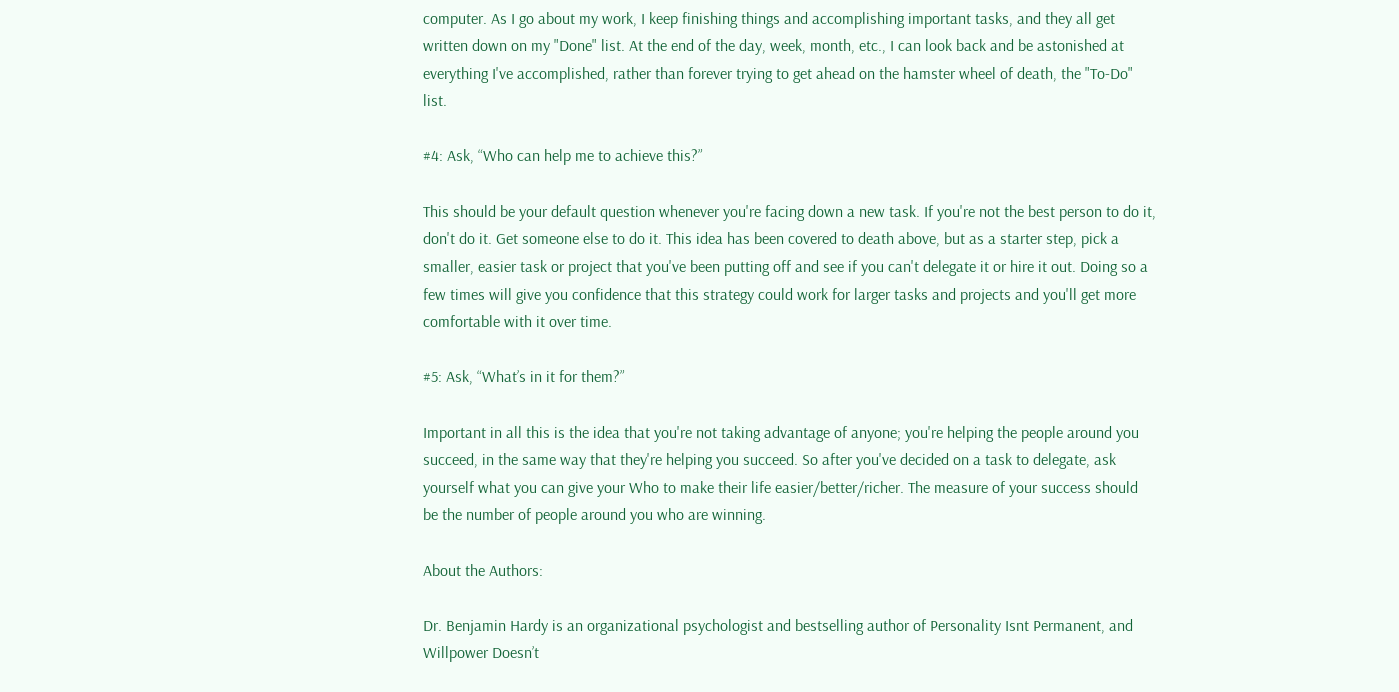computer. As I go about my work, I keep finishing things and accomplishing important tasks, and they all get written down on my "Done" list. At the end of the day, week, month, etc., I can look back and be astonished at everything I've accomplished, rather than forever trying to get ahead on the hamster wheel of death, the "To-Do" list.

#4: Ask, “Who can help me to achieve this?”

This should be your default question whenever you're facing down a new task. If you're not the best person to do it, don't do it. Get someone else to do it. This idea has been covered to death above, but as a starter step, pick a smaller, easier task or project that you've been putting off and see if you can't delegate it or hire it out. Doing so a few times will give you confidence that this strategy could work for larger tasks and projects and you'll get more comfortable with it over time.

#5: Ask, “What’s in it for them?”

Important in all this is the idea that you're not taking advantage of anyone; you're helping the people around you succeed, in the same way that they're helping you succeed. So after you've decided on a task to delegate, ask yourself what you can give your Who to make their life easier/better/richer. The measure of your success should be the number of people around you who are winning.

About the Authors:

Dr. Benjamin Hardy is an organizational psychologist and bestselling author of Personality Isnt Permanent, and Willpower Doesn’t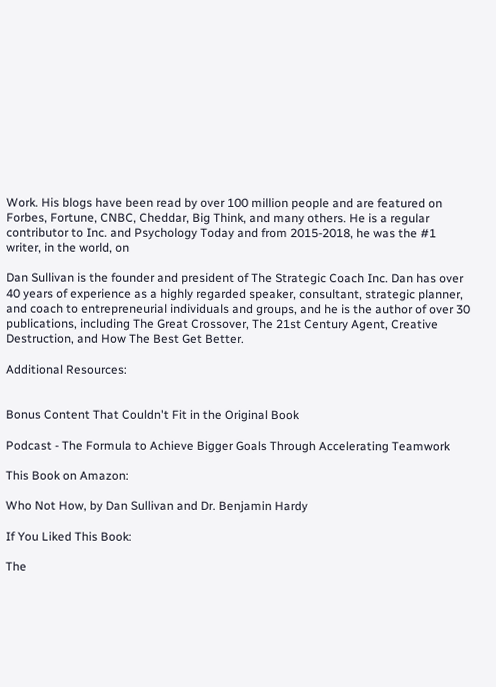Work. His blogs have been read by over 100 million people and are featured on Forbes, Fortune, CNBC, Cheddar, Big Think, and many others. He is a regular contributor to Inc. and Psychology Today and from 2015-2018, he was the #1 writer, in the world, on

Dan Sullivan is the founder and president of The Strategic Coach Inc. Dan has over 40 years of experience as a highly regarded speaker, consultant, strategic planner, and coach to entrepreneurial individuals and groups, and he is the author of over 30 publications, including The Great Crossover, The 21st Century Agent, Creative Destruction, and How The Best Get Better.

Additional Resources:


Bonus Content That Couldn't Fit in the Original Book

Podcast - The Formula to Achieve Bigger Goals Through Accelerating Teamwork

This Book on Amazon:

Who Not How, by Dan Sullivan and Dr. Benjamin Hardy

If You Liked This Book:

The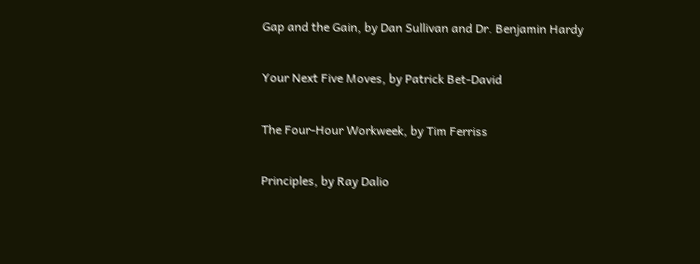Gap and the Gain, by Dan Sullivan and Dr. Benjamin Hardy

Your Next Five Moves, by Patrick Bet-David

The Four-Hour Workweek, by Tim Ferriss

Principles, by Ray Dalio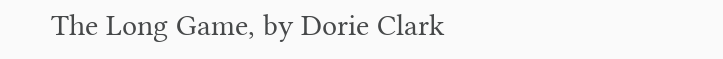The Long Game, by Dorie Clark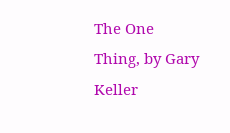The One Thing, by Gary Keller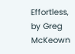Effortless, by Greg McKeown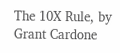The 10X Rule, by Grant Cardone